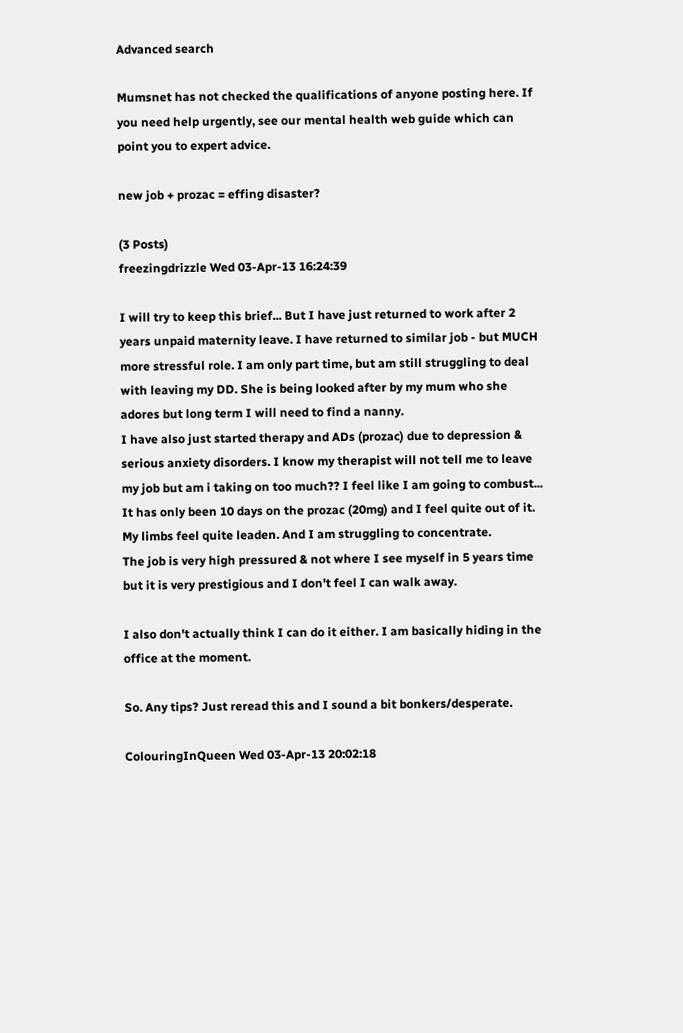Advanced search

Mumsnet has not checked the qualifications of anyone posting here. If you need help urgently, see our mental health web guide which can point you to expert advice.

new job + prozac = effing disaster?

(3 Posts)
freezingdrizzle Wed 03-Apr-13 16:24:39

I will try to keep this brief... But I have just returned to work after 2 years unpaid maternity leave. I have returned to similar job - but MUCH more stressful role. I am only part time, but am still struggling to deal with leaving my DD. She is being looked after by my mum who she adores but long term I will need to find a nanny.
I have also just started therapy and ADs (prozac) due to depression & serious anxiety disorders. I know my therapist will not tell me to leave my job but am i taking on too much?? I feel like I am going to combust...
It has only been 10 days on the prozac (20mg) and I feel quite out of it. My limbs feel quite leaden. And I am struggling to concentrate.
The job is very high pressured & not where I see myself in 5 years time but it is very prestigious and I don't feel I can walk away.

I also don't actually think I can do it either. I am basically hiding in the office at the moment.

So. Any tips? Just reread this and I sound a bit bonkers/desperate.

ColouringInQueen Wed 03-Apr-13 20:02:18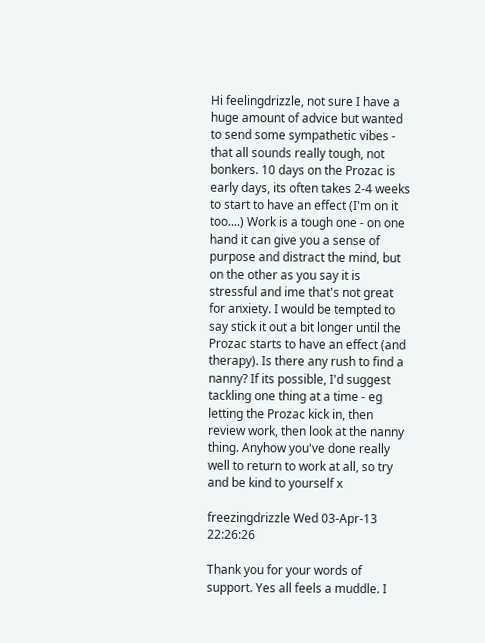Hi feelingdrizzle, not sure I have a huge amount of advice but wanted to send some sympathetic vibes - that all sounds really tough, not bonkers. 10 days on the Prozac is early days, its often takes 2-4 weeks to start to have an effect (I'm on it too....) Work is a tough one - on one hand it can give you a sense of purpose and distract the mind, but on the other as you say it is stressful and ime that's not great for anxiety. I would be tempted to say stick it out a bit longer until the Prozac starts to have an effect (and therapy). Is there any rush to find a nanny? If its possible, I'd suggest tackling one thing at a time - eg letting the Prozac kick in, then review work, then look at the nanny thing. Anyhow you've done really well to return to work at all, so try and be kind to yourself x

freezingdrizzle Wed 03-Apr-13 22:26:26

Thank you for your words of support. Yes all feels a muddle. I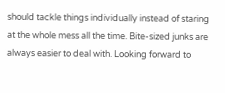should tackle things individually instead of staring at the whole mess all the time. Bite-sized junks are always easier to deal with. Looking forward to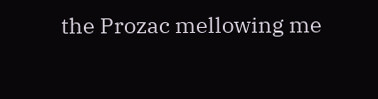the Prozac mellowing me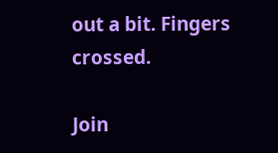out a bit. Fingers crossed.

Join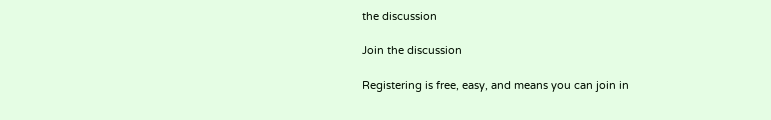the discussion

Join the discussion

Registering is free, easy, and means you can join in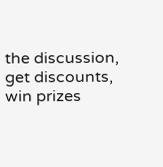the discussion, get discounts, win prizes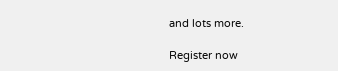and lots more.

Register now